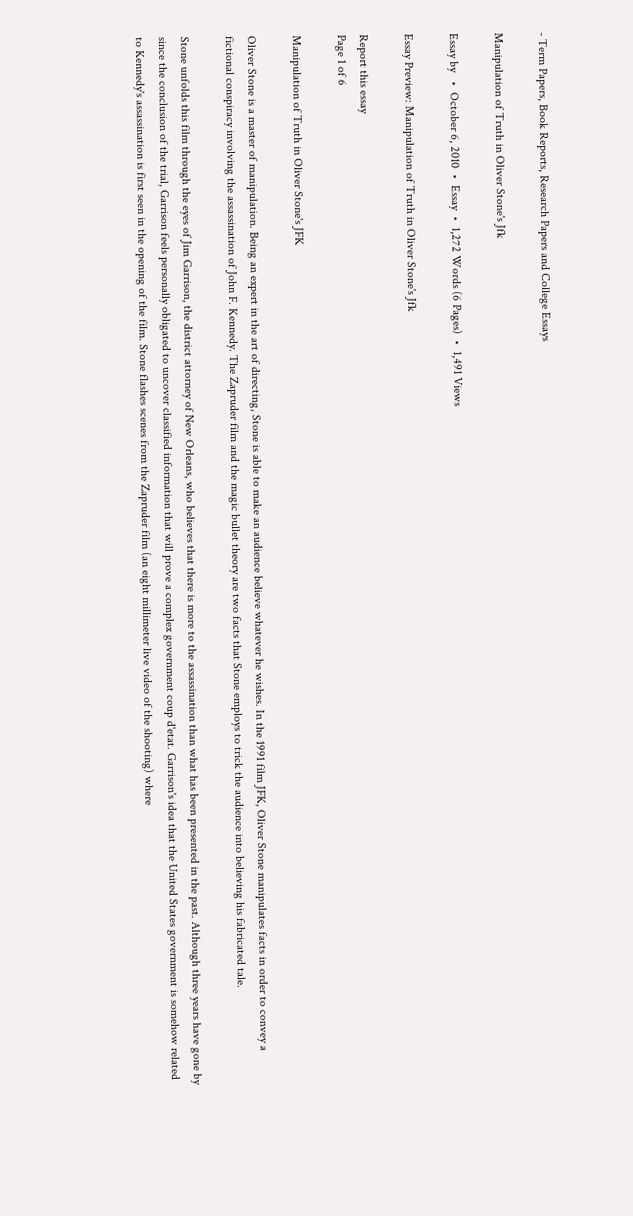- Term Papers, Book Reports, Research Papers and College Essays

Manipulation of Truth in Oliver Stone's Jfk

Essay by   •  October 6, 2010  •  Essay  •  1,272 Words (6 Pages)  •  1,491 Views

Essay Preview: Manipulation of Truth in Oliver Stone's Jfk

Report this essay
Page 1 of 6

Manipulation of Truth in Oliver Stone's JFK

Oliver Stone is a master of manipulation. Being an expert in the art of directing, Stone is able to make an audience believe whatever he wishes. In the 1991 film JFK, Oliver Stone manipulates facts in order to convey a fictional conspiracy involving the assassination of John F. Kennedy. The Zapruder film and the magic bullet theory are two facts that Stone employs to trick the audience into believing his fabricated tale.

Stone unfolds this film through the eyes of Jim Garrison, the district attorney of New Orleans, who believes that there is more to the assassination than what has been presented in the past. Although three years have gone by since the conclusion of the trial, Garrison feels personally obligated to uncover classified information that will prove a complex government coup d'etat. Garrison's idea that the United States government is somehow related to Kennedy's assassination is first seen in the opening of the film. Stone flashes scenes from the Zapruder film (an eight millimeter live video of the shooting) where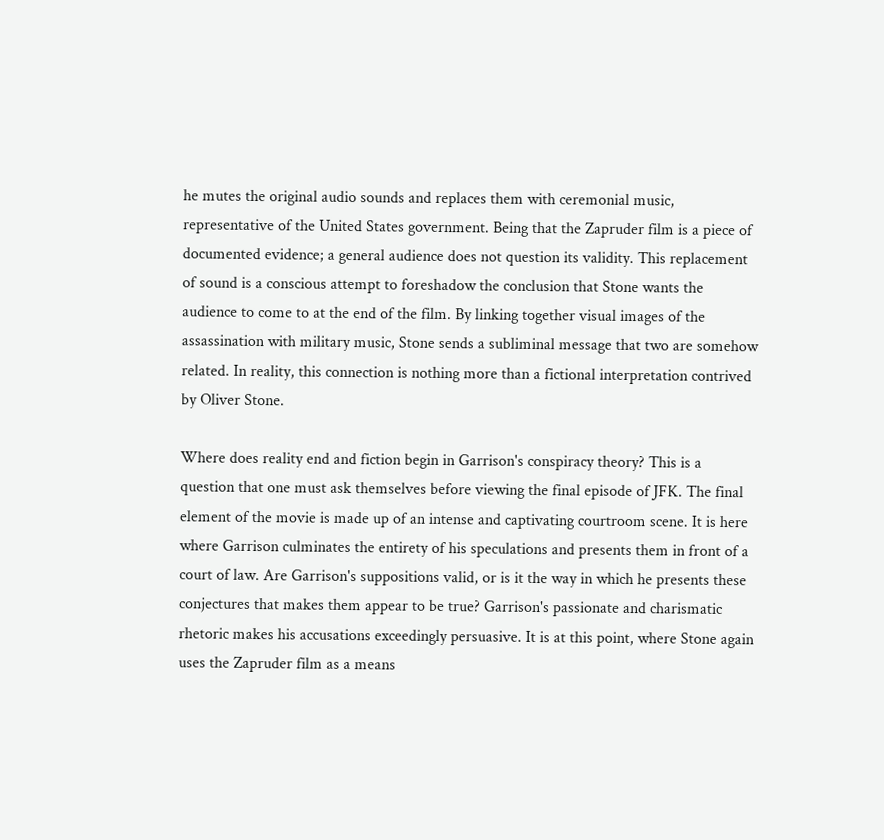he mutes the original audio sounds and replaces them with ceremonial music, representative of the United States government. Being that the Zapruder film is a piece of documented evidence; a general audience does not question its validity. This replacement of sound is a conscious attempt to foreshadow the conclusion that Stone wants the audience to come to at the end of the film. By linking together visual images of the assassination with military music, Stone sends a subliminal message that two are somehow related. In reality, this connection is nothing more than a fictional interpretation contrived by Oliver Stone.

Where does reality end and fiction begin in Garrison's conspiracy theory? This is a question that one must ask themselves before viewing the final episode of JFK. The final element of the movie is made up of an intense and captivating courtroom scene. It is here where Garrison culminates the entirety of his speculations and presents them in front of a court of law. Are Garrison's suppositions valid, or is it the way in which he presents these conjectures that makes them appear to be true? Garrison's passionate and charismatic rhetoric makes his accusations exceedingly persuasive. It is at this point, where Stone again uses the Zapruder film as a means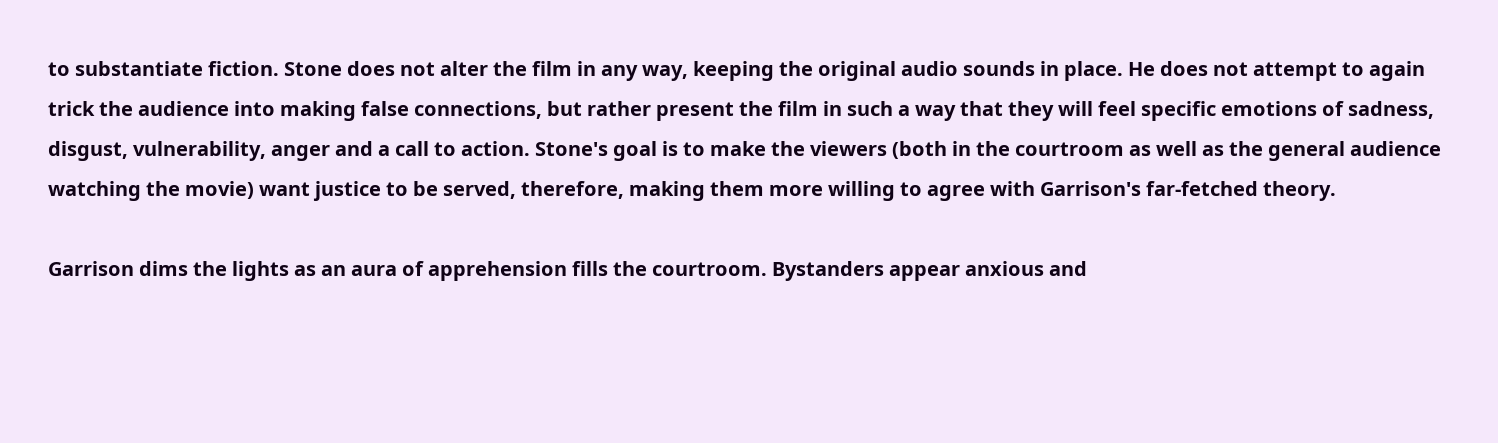to substantiate fiction. Stone does not alter the film in any way, keeping the original audio sounds in place. He does not attempt to again trick the audience into making false connections, but rather present the film in such a way that they will feel specific emotions of sadness, disgust, vulnerability, anger and a call to action. Stone's goal is to make the viewers (both in the courtroom as well as the general audience watching the movie) want justice to be served, therefore, making them more willing to agree with Garrison's far-fetched theory.

Garrison dims the lights as an aura of apprehension fills the courtroom. Bystanders appear anxious and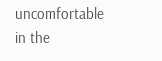uncomfortable in the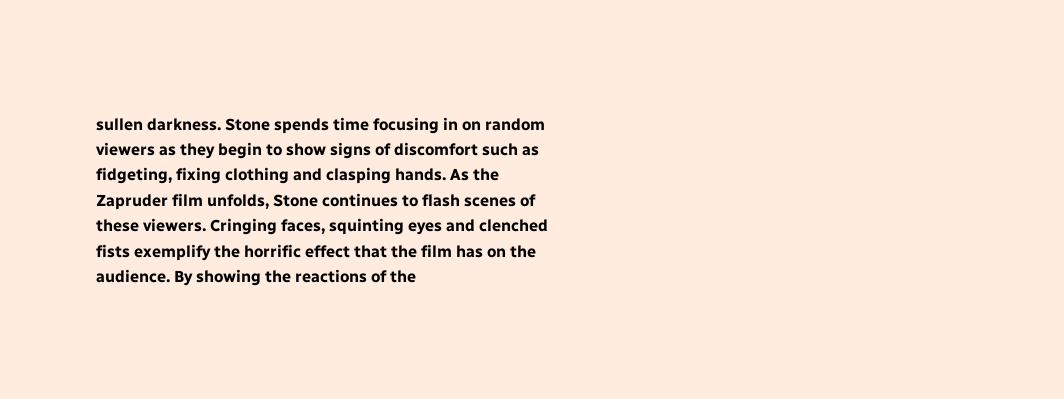sullen darkness. Stone spends time focusing in on random viewers as they begin to show signs of discomfort such as fidgeting, fixing clothing and clasping hands. As the Zapruder film unfolds, Stone continues to flash scenes of these viewers. Cringing faces, squinting eyes and clenched fists exemplify the horrific effect that the film has on the audience. By showing the reactions of the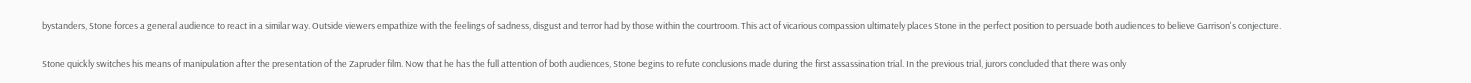bystanders, Stone forces a general audience to react in a similar way. Outside viewers empathize with the feelings of sadness, disgust and terror had by those within the courtroom. This act of vicarious compassion ultimately places Stone in the perfect position to persuade both audiences to believe Garrison's conjecture.

Stone quickly switches his means of manipulation after the presentation of the Zapruder film. Now that he has the full attention of both audiences, Stone begins to refute conclusions made during the first assassination trial. In the previous trial, jurors concluded that there was only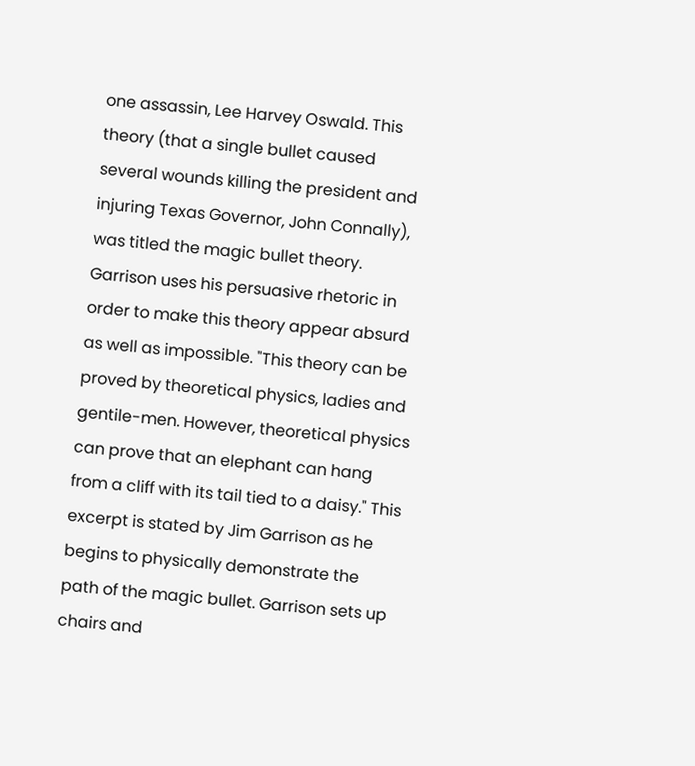one assassin, Lee Harvey Oswald. This theory (that a single bullet caused several wounds killing the president and injuring Texas Governor, John Connally), was titled the magic bullet theory. Garrison uses his persuasive rhetoric in order to make this theory appear absurd as well as impossible. "This theory can be proved by theoretical physics, ladies and gentile-men. However, theoretical physics can prove that an elephant can hang from a cliff with its tail tied to a daisy." This excerpt is stated by Jim Garrison as he begins to physically demonstrate the path of the magic bullet. Garrison sets up chairs and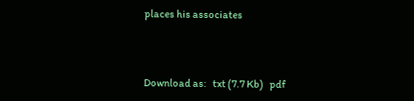places his associates



Download as:   txt (7.7 Kb)   pdf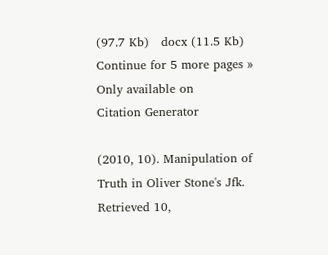(97.7 Kb)   docx (11.5 Kb)
Continue for 5 more pages »
Only available on
Citation Generator

(2010, 10). Manipulation of Truth in Oliver Stone's Jfk. Retrieved 10,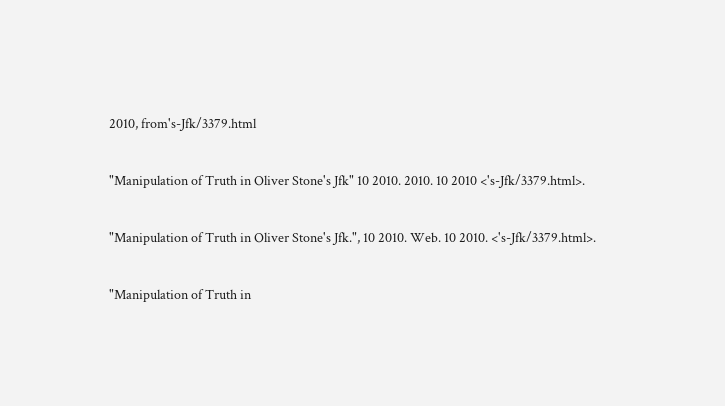2010, from's-Jfk/3379.html

"Manipulation of Truth in Oliver Stone's Jfk" 10 2010. 2010. 10 2010 <'s-Jfk/3379.html>.

"Manipulation of Truth in Oliver Stone's Jfk.", 10 2010. Web. 10 2010. <'s-Jfk/3379.html>.

"Manipulation of Truth in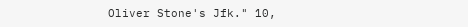Oliver Stone's Jfk." 10,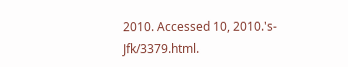2010. Accessed 10, 2010.'s-Jfk/3379.html.